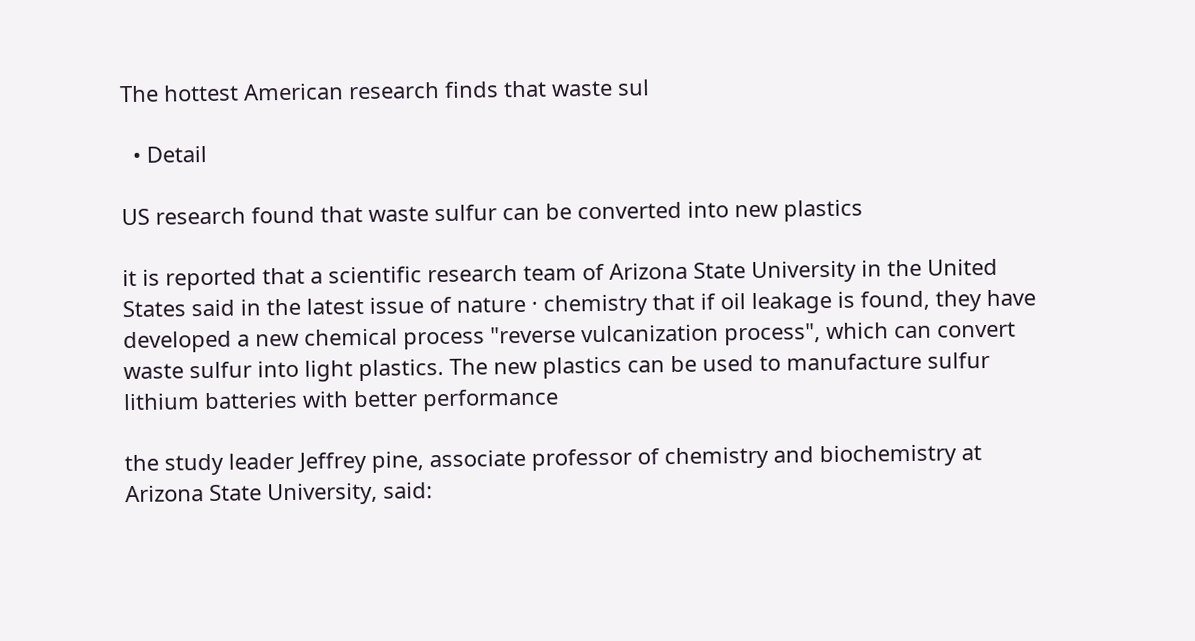The hottest American research finds that waste sul

  • Detail

US research found that waste sulfur can be converted into new plastics

it is reported that a scientific research team of Arizona State University in the United States said in the latest issue of nature · chemistry that if oil leakage is found, they have developed a new chemical process "reverse vulcanization process", which can convert waste sulfur into light plastics. The new plastics can be used to manufacture sulfur lithium batteries with better performance

the study leader Jeffrey pine, associate professor of chemistry and biochemistry at Arizona State University, said: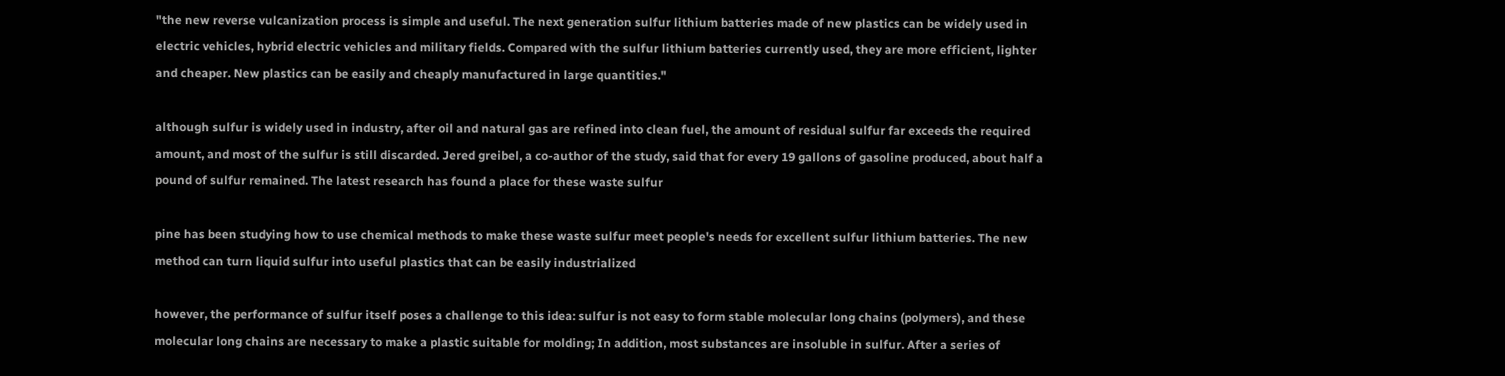"the new reverse vulcanization process is simple and useful. The next generation sulfur lithium batteries made of new plastics can be widely used in electric vehicles, hybrid electric vehicles and military fields. Compared with the sulfur lithium batteries currently used, they are more efficient, lighter and cheaper. New plastics can be easily and cheaply manufactured in large quantities."

although sulfur is widely used in industry, after oil and natural gas are refined into clean fuel, the amount of residual sulfur far exceeds the required amount, and most of the sulfur is still discarded. Jered greibel, a co-author of the study, said that for every 19 gallons of gasoline produced, about half a pound of sulfur remained. The latest research has found a place for these waste sulfur

pine has been studying how to use chemical methods to make these waste sulfur meet people's needs for excellent sulfur lithium batteries. The new method can turn liquid sulfur into useful plastics that can be easily industrialized

however, the performance of sulfur itself poses a challenge to this idea: sulfur is not easy to form stable molecular long chains (polymers), and these molecular long chains are necessary to make a plastic suitable for molding; In addition, most substances are insoluble in sulfur. After a series of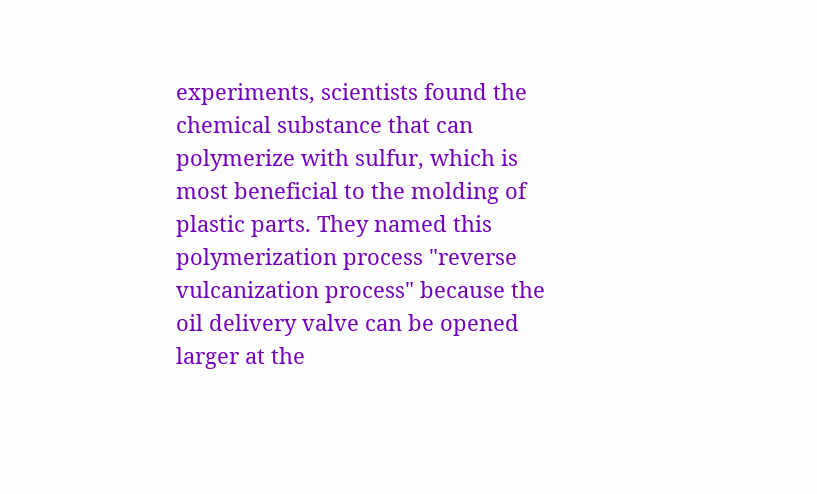experiments, scientists found the chemical substance that can polymerize with sulfur, which is most beneficial to the molding of plastic parts. They named this polymerization process "reverse vulcanization process" because the oil delivery valve can be opened larger at the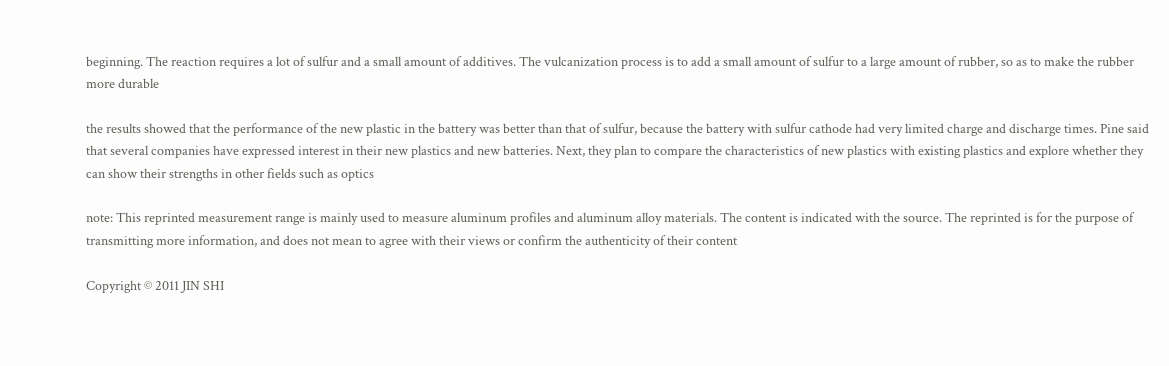beginning. The reaction requires a lot of sulfur and a small amount of additives. The vulcanization process is to add a small amount of sulfur to a large amount of rubber, so as to make the rubber more durable

the results showed that the performance of the new plastic in the battery was better than that of sulfur, because the battery with sulfur cathode had very limited charge and discharge times. Pine said that several companies have expressed interest in their new plastics and new batteries. Next, they plan to compare the characteristics of new plastics with existing plastics and explore whether they can show their strengths in other fields such as optics

note: This reprinted measurement range is mainly used to measure aluminum profiles and aluminum alloy materials. The content is indicated with the source. The reprinted is for the purpose of transmitting more information, and does not mean to agree with their views or confirm the authenticity of their content

Copyright © 2011 JIN SHI